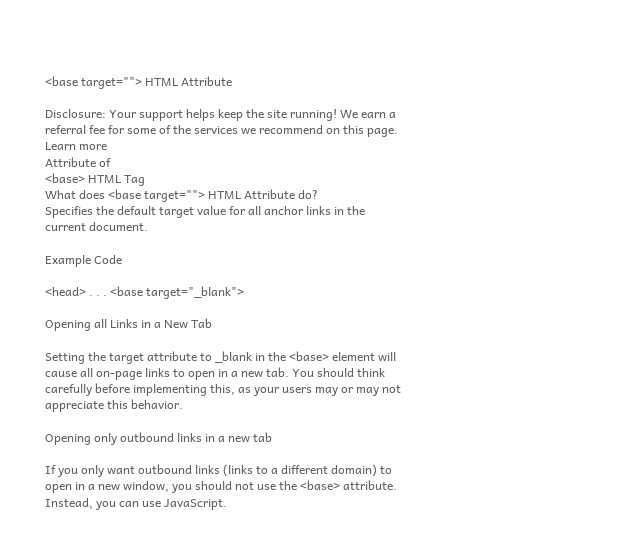<base target=""> HTML Attribute

Disclosure: Your support helps keep the site running! We earn a referral fee for some of the services we recommend on this page. Learn more
Attribute of
<base> HTML Tag
What does <base target=""> HTML Attribute do?
Specifies the default target value for all anchor links in the current document.

Example Code

<head> . . . <base target="_blank">

Opening all Links in a New Tab

Setting the target attribute to _blank in the <base> element will cause all on-page links to open in a new tab. You should think carefully before implementing this, as your users may or may not appreciate this behavior.

Opening only outbound links in a new tab

If you only want outbound links (links to a different domain) to open in a new window, you should not use the <base> attribute. Instead, you can use JavaScript.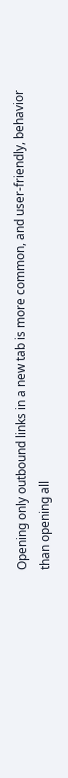Opening only outbound links in a new tab is more common, and user-friendly, behavior than opening all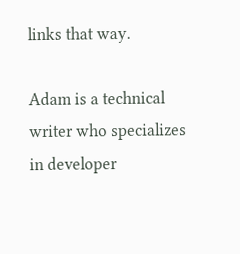links that way.

Adam is a technical writer who specializes in developer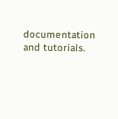documentation and tutorials.